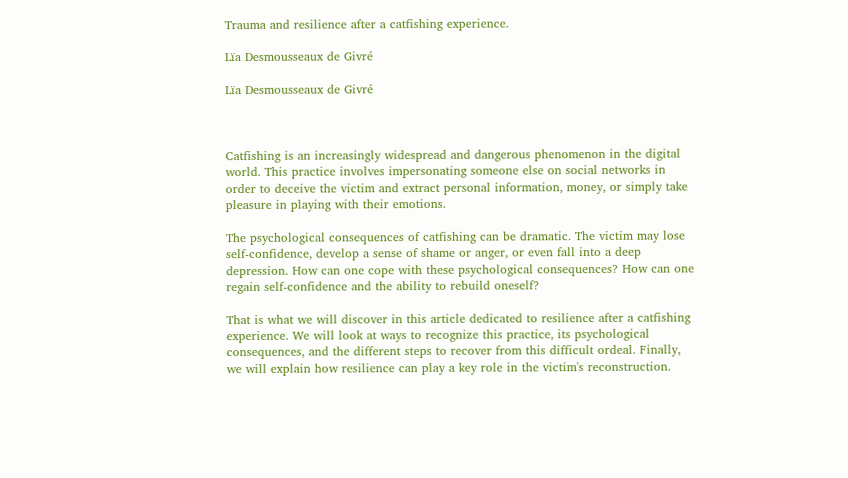Trauma and resilience after a catfishing experience.

Lïa Desmousseaux de Givré

Lïa Desmousseaux de Givré



Catfishing is an increasingly widespread and dangerous phenomenon in the digital world. This practice involves impersonating someone else on social networks in order to deceive the victim and extract personal information, money, or simply take pleasure in playing with their emotions.

The psychological consequences of catfishing can be dramatic. The victim may lose self-confidence, develop a sense of shame or anger, or even fall into a deep depression. How can one cope with these psychological consequences? How can one regain self-confidence and the ability to rebuild oneself?

That is what we will discover in this article dedicated to resilience after a catfishing experience. We will look at ways to recognize this practice, its psychological consequences, and the different steps to recover from this difficult ordeal. Finally, we will explain how resilience can play a key role in the victim's reconstruction.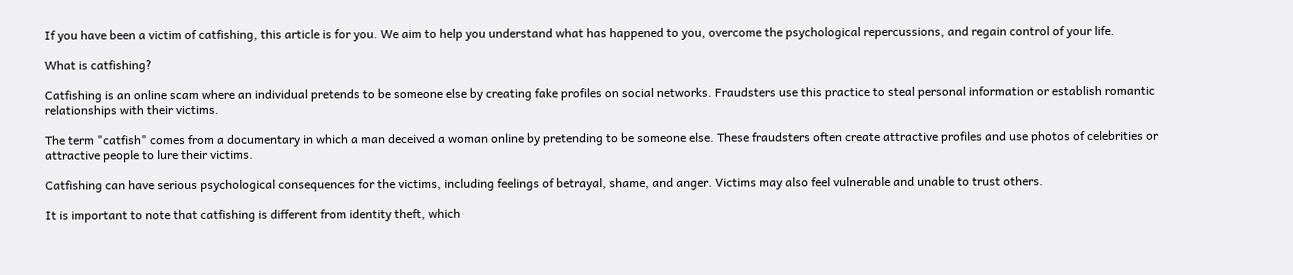If you have been a victim of catfishing, this article is for you. We aim to help you understand what has happened to you, overcome the psychological repercussions, and regain control of your life.

What is catfishing?

Catfishing is an online scam where an individual pretends to be someone else by creating fake profiles on social networks. Fraudsters use this practice to steal personal information or establish romantic relationships with their victims.

The term "catfish" comes from a documentary in which a man deceived a woman online by pretending to be someone else. These fraudsters often create attractive profiles and use photos of celebrities or attractive people to lure their victims.

Catfishing can have serious psychological consequences for the victims, including feelings of betrayal, shame, and anger. Victims may also feel vulnerable and unable to trust others.

It is important to note that catfishing is different from identity theft, which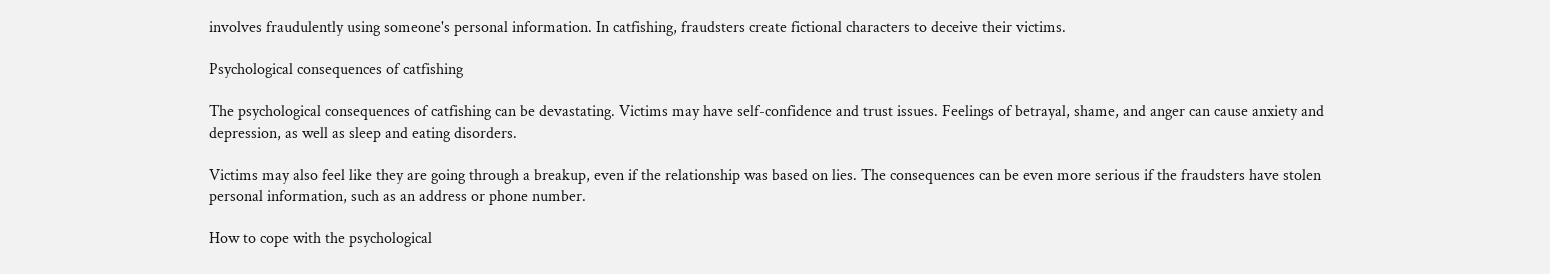involves fraudulently using someone's personal information. In catfishing, fraudsters create fictional characters to deceive their victims.

Psychological consequences of catfishing

The psychological consequences of catfishing can be devastating. Victims may have self-confidence and trust issues. Feelings of betrayal, shame, and anger can cause anxiety and depression, as well as sleep and eating disorders.

Victims may also feel like they are going through a breakup, even if the relationship was based on lies. The consequences can be even more serious if the fraudsters have stolen personal information, such as an address or phone number.

How to cope with the psychological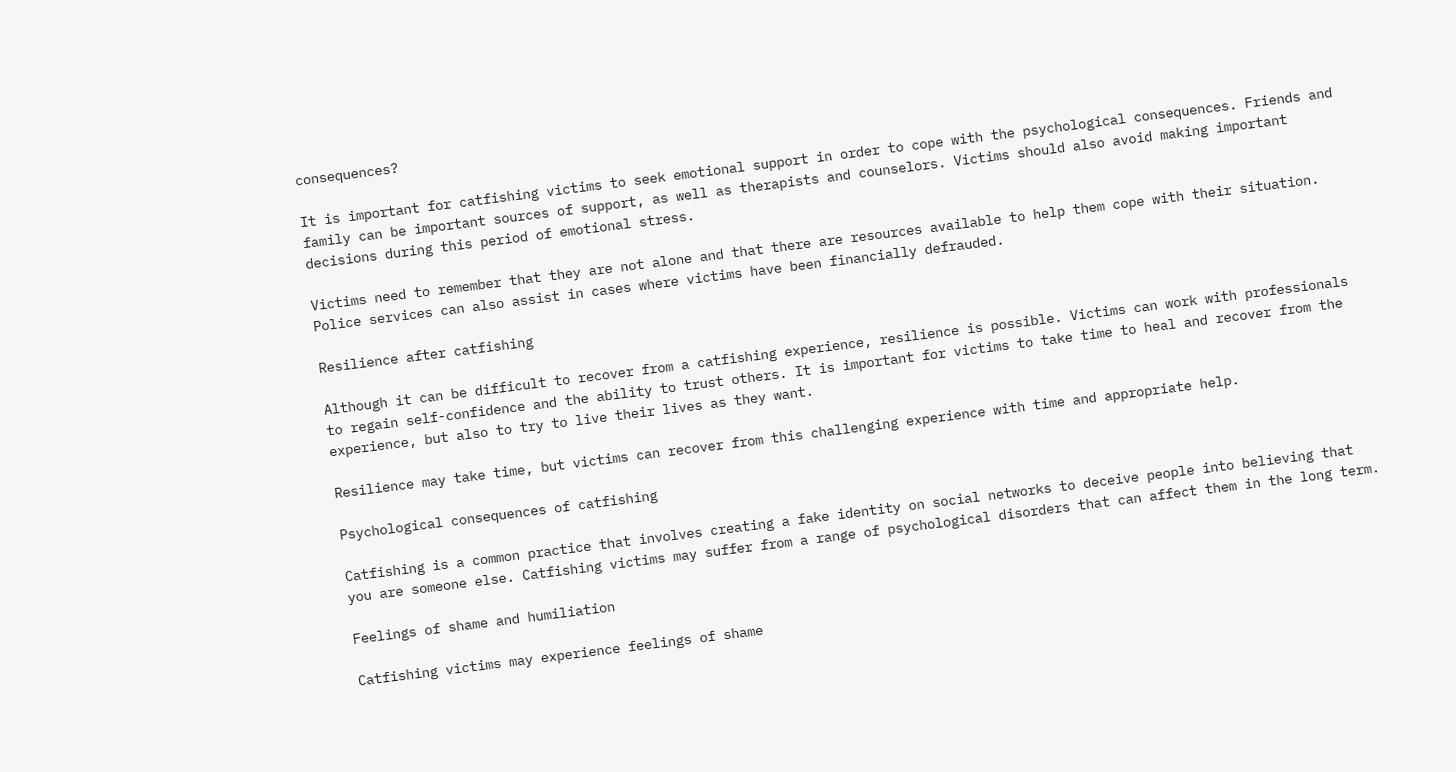consequences?

It is important for catfishing victims to seek emotional support in order to cope with the psychological consequences. Friends and family can be important sources of support, as well as therapists and counselors. Victims should also avoid making important decisions during this period of emotional stress.

Victims need to remember that they are not alone and that there are resources available to help them cope with their situation. Police services can also assist in cases where victims have been financially defrauded.

Resilience after catfishing

Although it can be difficult to recover from a catfishing experience, resilience is possible. Victims can work with professionals to regain self-confidence and the ability to trust others. It is important for victims to take time to heal and recover from the experience, but also to try to live their lives as they want.

Resilience may take time, but victims can recover from this challenging experience with time and appropriate help.

Psychological consequences of catfishing

Catfishing is a common practice that involves creating a fake identity on social networks to deceive people into believing that you are someone else. Catfishing victims may suffer from a range of psychological disorders that can affect them in the long term.

Feelings of shame and humiliation

Catfishing victims may experience feelings of shame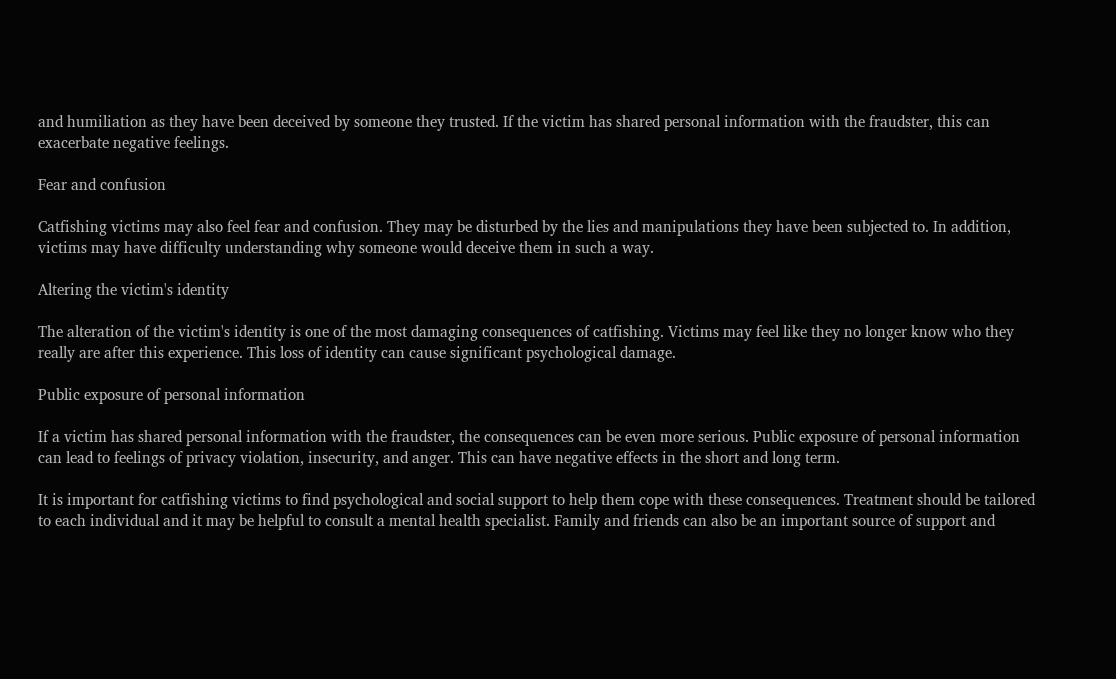and humiliation as they have been deceived by someone they trusted. If the victim has shared personal information with the fraudster, this can exacerbate negative feelings.

Fear and confusion

Catfishing victims may also feel fear and confusion. They may be disturbed by the lies and manipulations they have been subjected to. In addition, victims may have difficulty understanding why someone would deceive them in such a way.

Altering the victim's identity

The alteration of the victim's identity is one of the most damaging consequences of catfishing. Victims may feel like they no longer know who they really are after this experience. This loss of identity can cause significant psychological damage.

Public exposure of personal information

If a victim has shared personal information with the fraudster, the consequences can be even more serious. Public exposure of personal information can lead to feelings of privacy violation, insecurity, and anger. This can have negative effects in the short and long term.

It is important for catfishing victims to find psychological and social support to help them cope with these consequences. Treatment should be tailored to each individual and it may be helpful to consult a mental health specialist. Family and friends can also be an important source of support and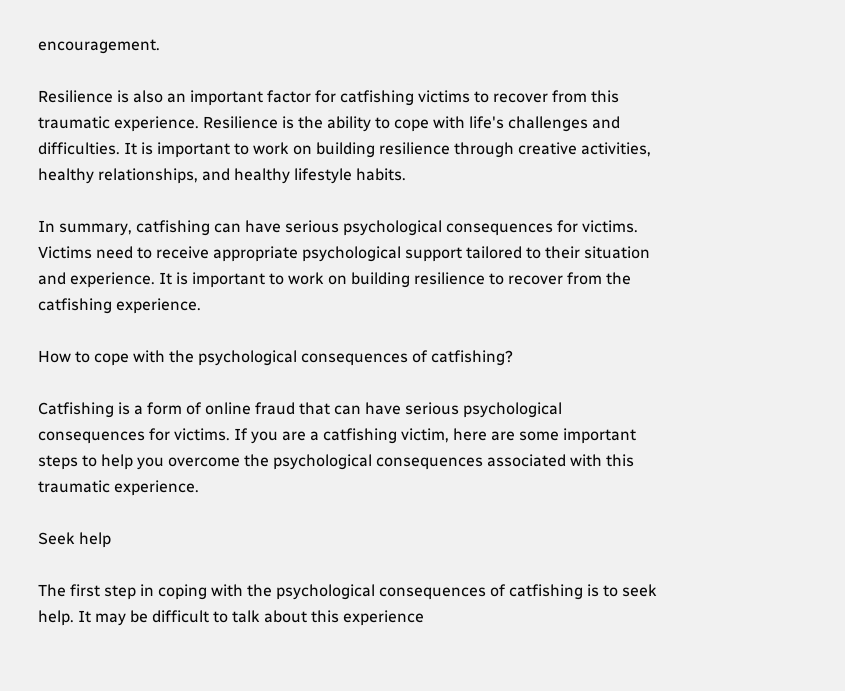encouragement.

Resilience is also an important factor for catfishing victims to recover from this traumatic experience. Resilience is the ability to cope with life's challenges and difficulties. It is important to work on building resilience through creative activities, healthy relationships, and healthy lifestyle habits.

In summary, catfishing can have serious psychological consequences for victims. Victims need to receive appropriate psychological support tailored to their situation and experience. It is important to work on building resilience to recover from the catfishing experience.

How to cope with the psychological consequences of catfishing?

Catfishing is a form of online fraud that can have serious psychological consequences for victims. If you are a catfishing victim, here are some important steps to help you overcome the psychological consequences associated with this traumatic experience.

Seek help

The first step in coping with the psychological consequences of catfishing is to seek help. It may be difficult to talk about this experience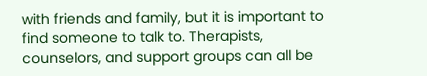with friends and family, but it is important to find someone to talk to. Therapists, counselors, and support groups can all be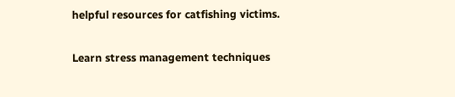helpful resources for catfishing victims.

Learn stress management techniques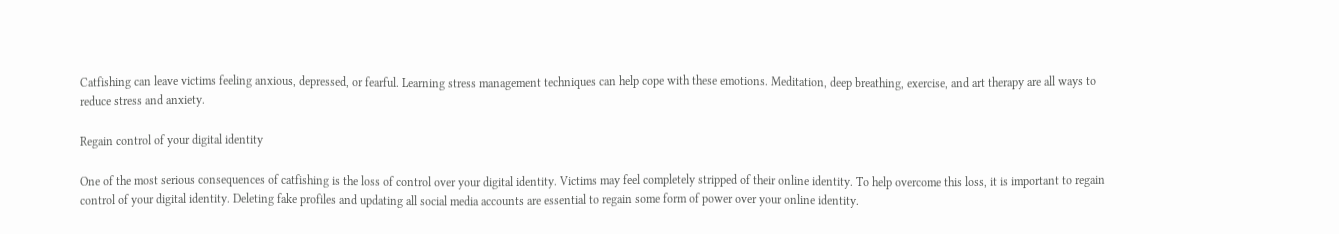Catfishing can leave victims feeling anxious, depressed, or fearful. Learning stress management techniques can help cope with these emotions. Meditation, deep breathing, exercise, and art therapy are all ways to reduce stress and anxiety.

Regain control of your digital identity

One of the most serious consequences of catfishing is the loss of control over your digital identity. Victims may feel completely stripped of their online identity. To help overcome this loss, it is important to regain control of your digital identity. Deleting fake profiles and updating all social media accounts are essential to regain some form of power over your online identity.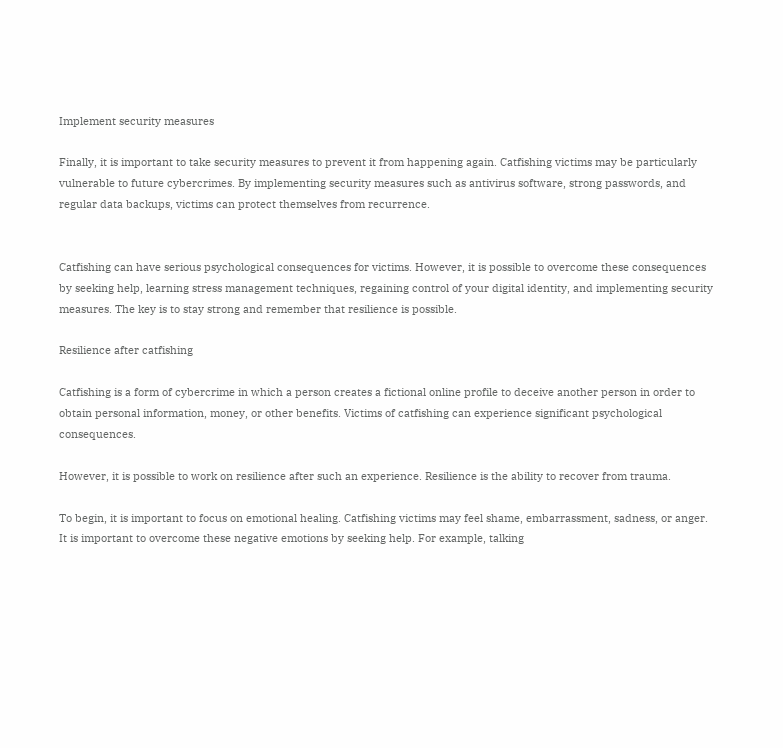Implement security measures

Finally, it is important to take security measures to prevent it from happening again. Catfishing victims may be particularly vulnerable to future cybercrimes. By implementing security measures such as antivirus software, strong passwords, and regular data backups, victims can protect themselves from recurrence.


Catfishing can have serious psychological consequences for victims. However, it is possible to overcome these consequences by seeking help, learning stress management techniques, regaining control of your digital identity, and implementing security measures. The key is to stay strong and remember that resilience is possible.

Resilience after catfishing

Catfishing is a form of cybercrime in which a person creates a fictional online profile to deceive another person in order to obtain personal information, money, or other benefits. Victims of catfishing can experience significant psychological consequences.

However, it is possible to work on resilience after such an experience. Resilience is the ability to recover from trauma.

To begin, it is important to focus on emotional healing. Catfishing victims may feel shame, embarrassment, sadness, or anger. It is important to overcome these negative emotions by seeking help. For example, talking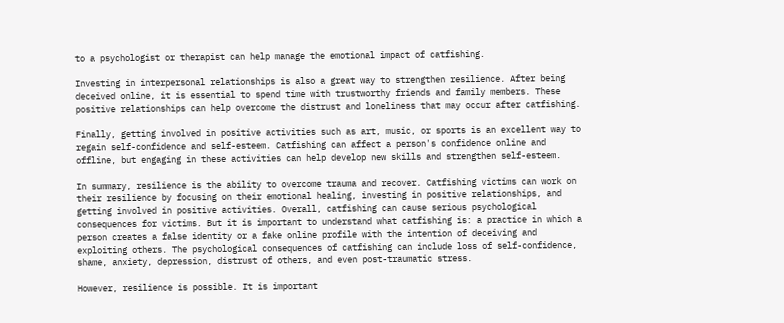to a psychologist or therapist can help manage the emotional impact of catfishing.

Investing in interpersonal relationships is also a great way to strengthen resilience. After being deceived online, it is essential to spend time with trustworthy friends and family members. These positive relationships can help overcome the distrust and loneliness that may occur after catfishing.

Finally, getting involved in positive activities such as art, music, or sports is an excellent way to regain self-confidence and self-esteem. Catfishing can affect a person's confidence online and offline, but engaging in these activities can help develop new skills and strengthen self-esteem.

In summary, resilience is the ability to overcome trauma and recover. Catfishing victims can work on their resilience by focusing on their emotional healing, investing in positive relationships, and getting involved in positive activities. Overall, catfishing can cause serious psychological consequences for victims. But it is important to understand what catfishing is: a practice in which a person creates a false identity or a fake online profile with the intention of deceiving and exploiting others. The psychological consequences of catfishing can include loss of self-confidence, shame, anxiety, depression, distrust of others, and even post-traumatic stress.

However, resilience is possible. It is important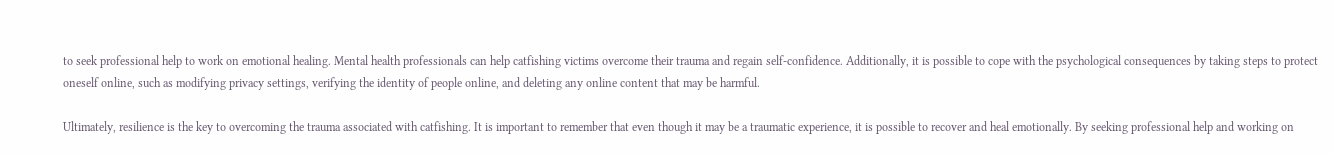to seek professional help to work on emotional healing. Mental health professionals can help catfishing victims overcome their trauma and regain self-confidence. Additionally, it is possible to cope with the psychological consequences by taking steps to protect oneself online, such as modifying privacy settings, verifying the identity of people online, and deleting any online content that may be harmful.

Ultimately, resilience is the key to overcoming the trauma associated with catfishing. It is important to remember that even though it may be a traumatic experience, it is possible to recover and heal emotionally. By seeking professional help and working on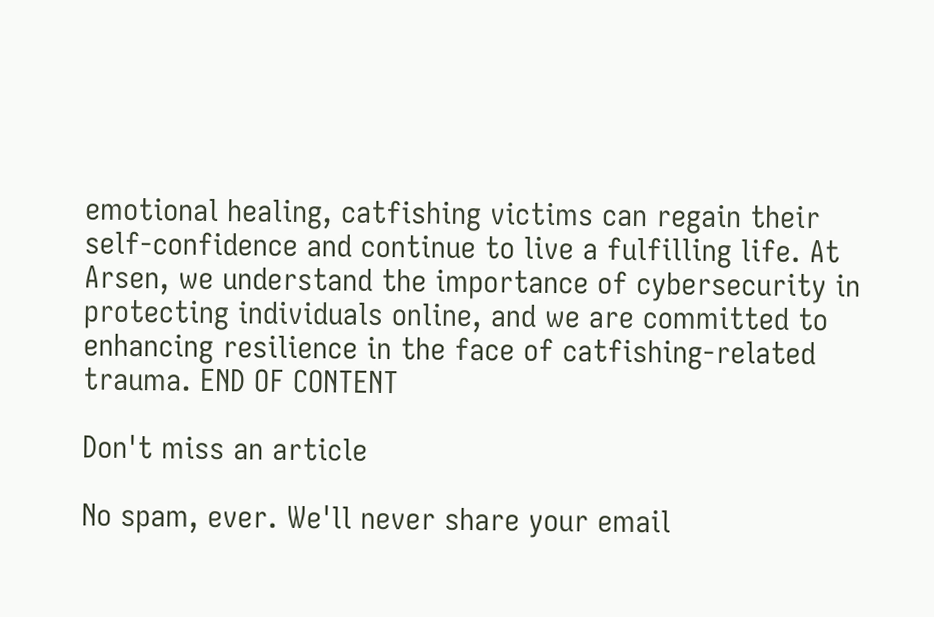emotional healing, catfishing victims can regain their self-confidence and continue to live a fulfilling life. At Arsen, we understand the importance of cybersecurity in protecting individuals online, and we are committed to enhancing resilience in the face of catfishing-related trauma. END OF CONTENT

Don't miss an article

No spam, ever. We'll never share your email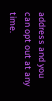address and you can opt out at any time.